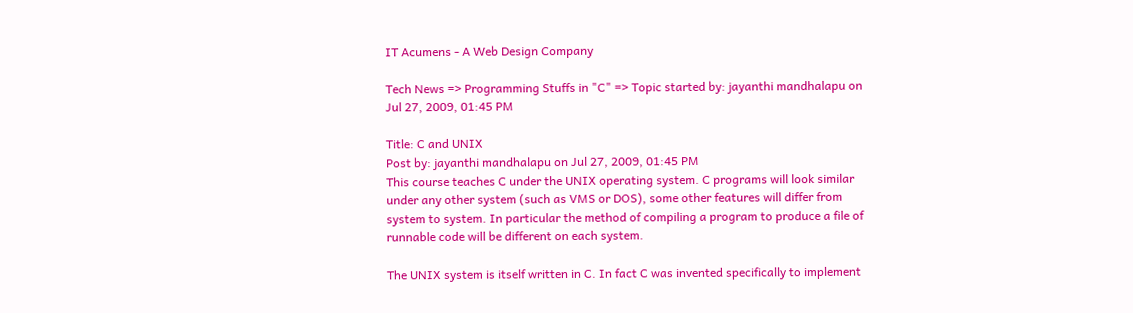IT Acumens - A Web Design Company

Tech News => Programming Stuffs in "C" => Topic started by: jayanthi mandhalapu on Jul 27, 2009, 01:45 PM

Title: C and UNIX
Post by: jayanthi mandhalapu on Jul 27, 2009, 01:45 PM
This course teaches C under the UNIX operating system. C programs will look similar under any other system (such as VMS or DOS), some other features will differ from system to system. In particular the method of compiling a program to produce a file of runnable code will be different on each system.

The UNIX system is itself written in C. In fact C was invented specifically to implement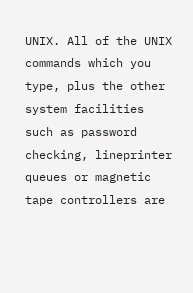UNIX. All of the UNIX commands which you type, plus the other system facilities such as password checking, lineprinter queues or magnetic tape controllers are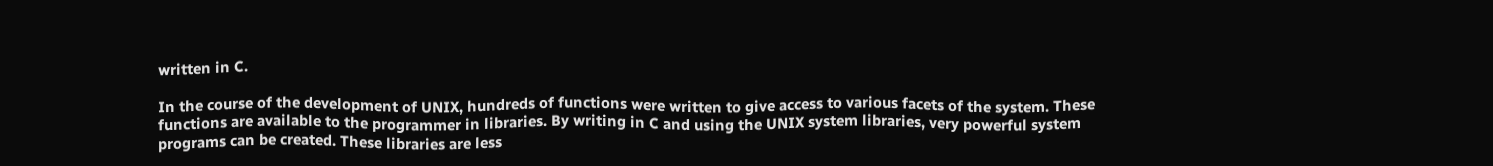written in C.

In the course of the development of UNIX, hundreds of functions were written to give access to various facets of the system. These functions are available to the programmer in libraries. By writing in C and using the UNIX system libraries, very powerful system programs can be created. These libraries are less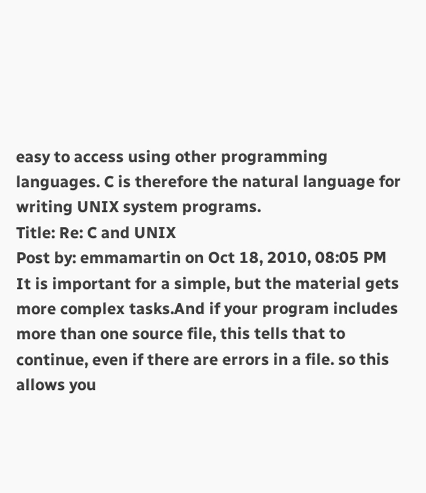easy to access using other programming languages. C is therefore the natural language for writing UNIX system programs.
Title: Re: C and UNIX
Post by: emmamartin on Oct 18, 2010, 08:05 PM
It is important for a simple, but the material gets more complex tasks.And if your program includes more than one source file, this tells that to continue, even if there are errors in a file. so this allows you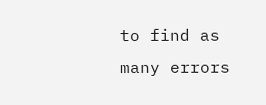to find as many errors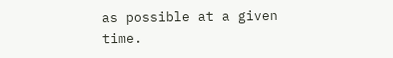as possible at a given time.